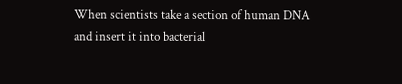When scientists take a section of human DNA and insert it into bacterial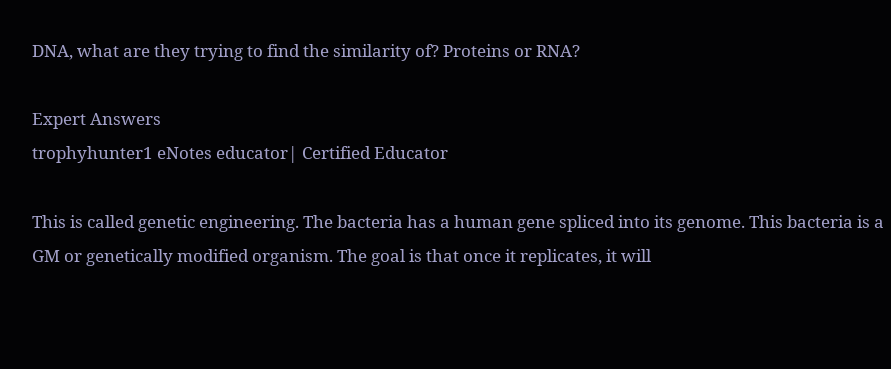DNA, what are they trying to find the similarity of? Proteins or RNA?

Expert Answers
trophyhunter1 eNotes educator| Certified Educator

This is called genetic engineering. The bacteria has a human gene spliced into its genome. This bacteria is a GM or genetically modified organism. The goal is that once it replicates, it will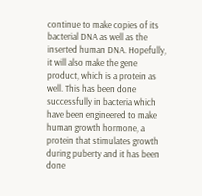continue to make copies of its bacterial DNA as well as the inserted human DNA. Hopefully, it will also make the gene product, which is a protein as well. This has been done successfully in bacteria which have been engineered to make human growth hormone, a protein that stimulates growth during puberty and it has been done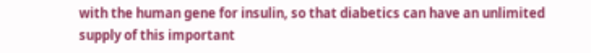with the human gene for insulin, so that diabetics can have an unlimited supply of this important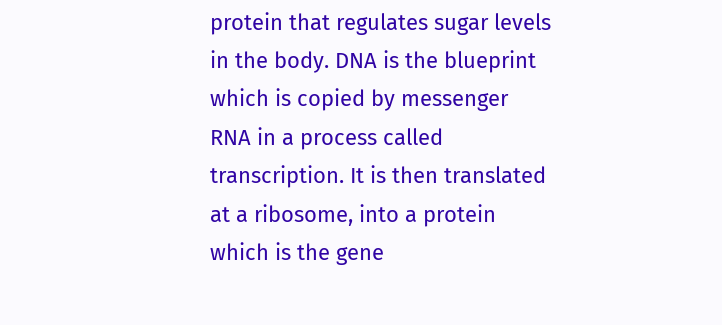protein that regulates sugar levels in the body. DNA is the blueprint which is copied by messenger RNA in a process called transcription. It is then translated at a ribosome, into a protein which is the gene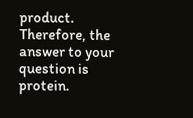product. Therefore, the answer to your question is protein.